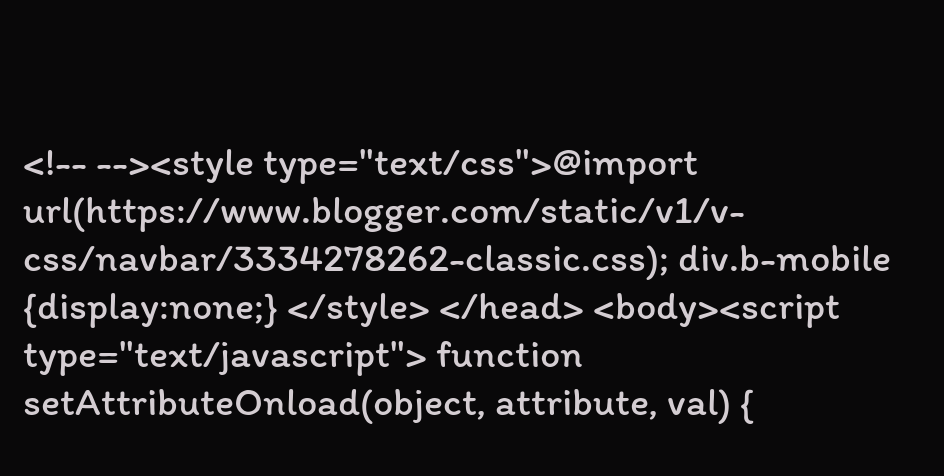<!-- --><style type="text/css">@import url(https://www.blogger.com/static/v1/v-css/navbar/3334278262-classic.css); div.b-mobile {display:none;} </style> </head> <body><script type="text/javascript"> function setAttributeOnload(object, attribute, val) {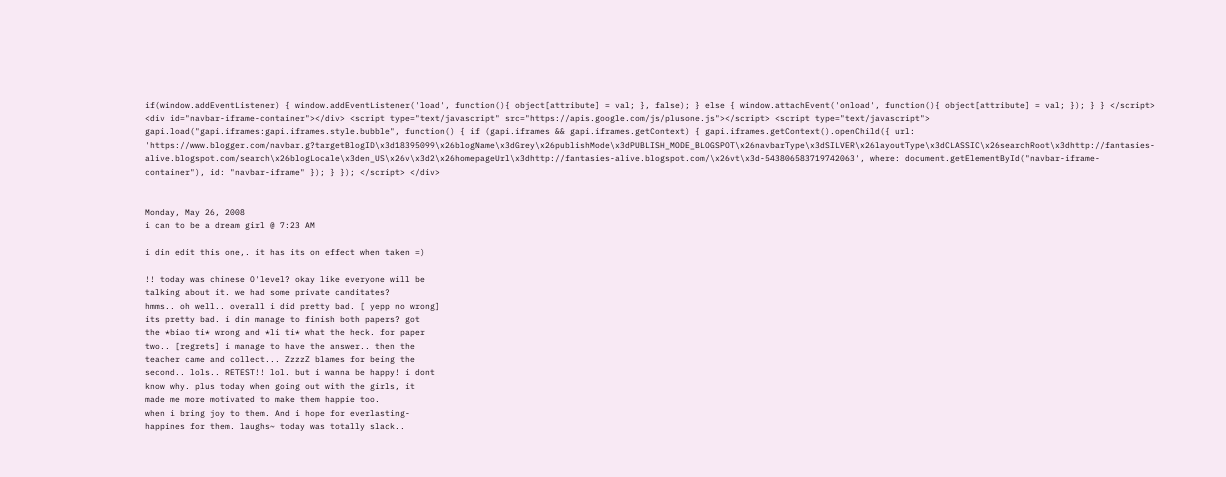if(window.addEventListener) { window.addEventListener('load', function(){ object[attribute] = val; }, false); } else { window.attachEvent('onload', function(){ object[attribute] = val; }); } } </script> <div id="navbar-iframe-container"></div> <script type="text/javascript" src="https://apis.google.com/js/plusone.js"></script> <script type="text/javascript"> gapi.load("gapi.iframes:gapi.iframes.style.bubble", function() { if (gapi.iframes && gapi.iframes.getContext) { gapi.iframes.getContext().openChild({ url: 'https://www.blogger.com/navbar.g?targetBlogID\x3d18395099\x26blogName\x3dGrey\x26publishMode\x3dPUBLISH_MODE_BLOGSPOT\x26navbarType\x3dSILVER\x26layoutType\x3dCLASSIC\x26searchRoot\x3dhttp://fantasies-alive.blogspot.com/search\x26blogLocale\x3den_US\x26v\x3d2\x26homepageUrl\x3dhttp://fantasies-alive.blogspot.com/\x26vt\x3d-543806583719742063', where: document.getElementById("navbar-iframe-container"), id: "navbar-iframe" }); } }); </script> </div>


Monday, May 26, 2008
i can to be a dream girl @ 7:23 AM

i din edit this one,. it has its on effect when taken =)

!! today was chinese O'level? okay like everyone will be
talking about it. we had some private canditates?
hmms.. oh well.. overall i did pretty bad. [ yepp no wrong]
its pretty bad. i din manage to finish both papers? got
the *biao ti* wrong and *li ti* what the heck. for paper
two.. [regrets] i manage to have the answer.. then the
teacher came and collect... ZzzzZ blames for being the
second.. lols.. RETEST!! lol. but i wanna be happy! i dont
know why. plus today when going out with the girls, it
made me more motivated to make them happie too.
when i bring joy to them. And i hope for everlasting-
happines for them. laughs~ today was totally slack..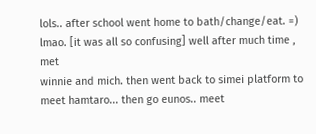lols.. after school went home to bath/change/eat. =)
lmao. [it was all so confusing] well after much time , met
winnie and mich. then went back to simei platform to
meet hamtaro... then go eunos.. meet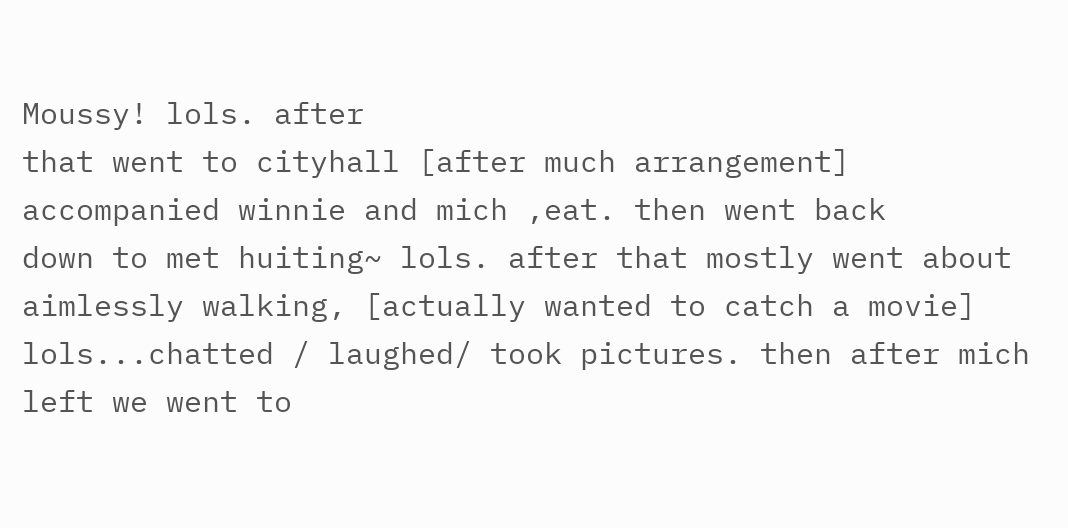Moussy! lols. after
that went to cityhall [after much arrangement]
accompanied winnie and mich ,eat. then went back
down to met huiting~ lols. after that mostly went about
aimlessly walking, [actually wanted to catch a movie]
lols...chatted / laughed/ took pictures. then after mich
left we went to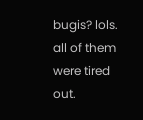bugis? lols. all of them were tired out.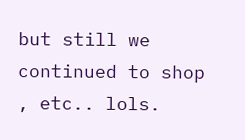but still we continued to shop , etc.. lols.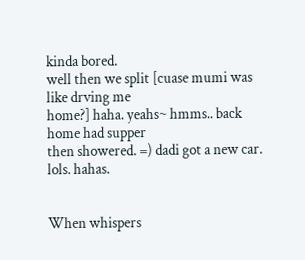kinda bored.
well then we split [cuase mumi was like drving me
home?] haha. yeahs~ hmms.. back home had supper
then showered. =) dadi got a new car. lols. hahas.


When whispers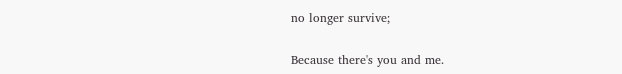no longer survive;

Because there's you and me.